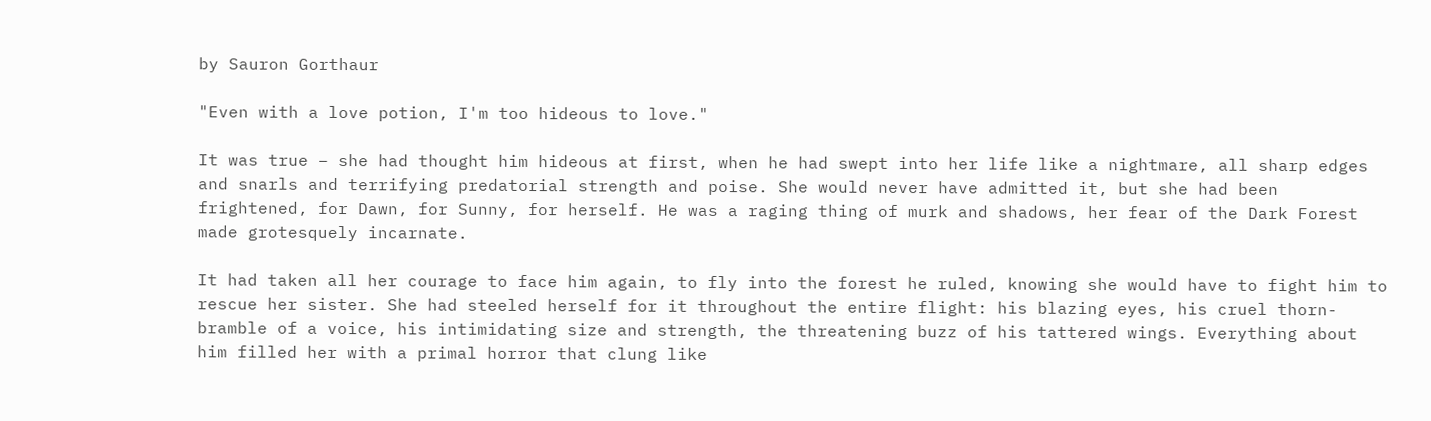by Sauron Gorthaur

"Even with a love potion, I'm too hideous to love."

It was true – she had thought him hideous at first, when he had swept into her life like a nightmare, all sharp edges and snarls and terrifying predatorial strength and poise. She would never have admitted it, but she had been frightened, for Dawn, for Sunny, for herself. He was a raging thing of murk and shadows, her fear of the Dark Forest made grotesquely incarnate.

It had taken all her courage to face him again, to fly into the forest he ruled, knowing she would have to fight him to rescue her sister. She had steeled herself for it throughout the entire flight: his blazing eyes, his cruel thorn-bramble of a voice, his intimidating size and strength, the threatening buzz of his tattered wings. Everything about him filled her with a primal horror that clung like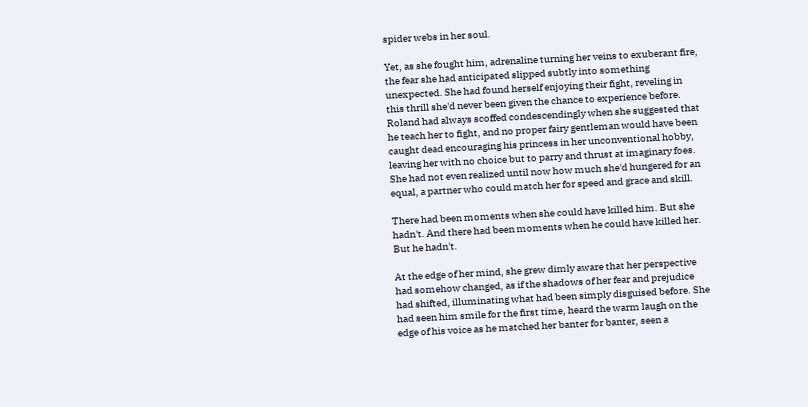spider webs in her soul.

Yet, as she fought him, adrenaline turning her veins to exuberant fire, the fear she had anticipated slipped subtly into something unexpected. She had found herself enjoying their fight, reveling in this thrill she'd never been given the chance to experience before. Roland had always scoffed condescendingly when she suggested that he teach her to fight, and no proper fairy gentleman would have been caught dead encouraging his princess in her unconventional hobby, leaving her with no choice but to parry and thrust at imaginary foes. She had not even realized until now how much she'd hungered for an equal, a partner who could match her for speed and grace and skill.

There had been moments when she could have killed him. But she hadn't. And there had been moments when he could have killed her. But he hadn't.

At the edge of her mind, she grew dimly aware that her perspective had somehow changed, as if the shadows of her fear and prejudice had shifted, illuminating what had been simply disguised before. She had seen him smile for the first time, heard the warm laugh on the edge of his voice as he matched her banter for banter, seen a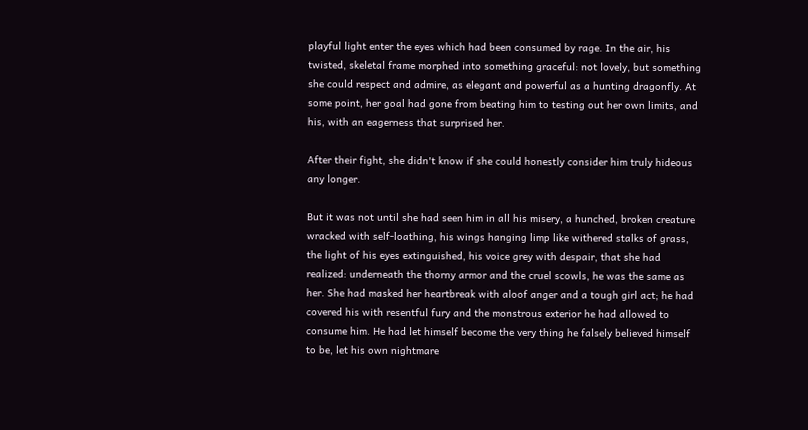playful light enter the eyes which had been consumed by rage. In the air, his twisted, skeletal frame morphed into something graceful: not lovely, but something she could respect and admire, as elegant and powerful as a hunting dragonfly. At some point, her goal had gone from beating him to testing out her own limits, and his, with an eagerness that surprised her.

After their fight, she didn't know if she could honestly consider him truly hideous any longer.

But it was not until she had seen him in all his misery, a hunched, broken creature wracked with self-loathing, his wings hanging limp like withered stalks of grass, the light of his eyes extinguished, his voice grey with despair, that she had realized: underneath the thorny armor and the cruel scowls, he was the same as her. She had masked her heartbreak with aloof anger and a tough girl act; he had covered his with resentful fury and the monstrous exterior he had allowed to consume him. He had let himself become the very thing he falsely believed himself to be, let his own nightmare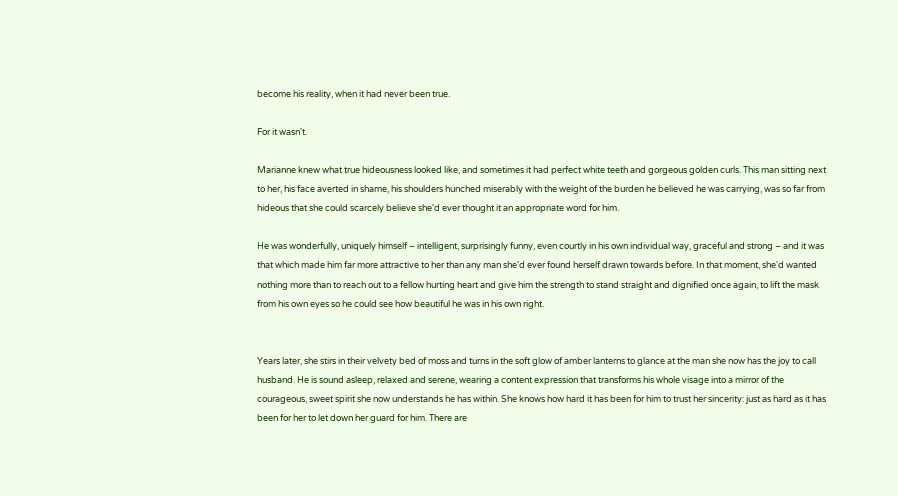become his reality, when it had never been true.

For it wasn't.

Marianne knew what true hideousness looked like, and sometimes it had perfect white teeth and gorgeous golden curls. This man sitting next to her, his face averted in shame, his shoulders hunched miserably with the weight of the burden he believed he was carrying, was so far from hideous that she could scarcely believe she'd ever thought it an appropriate word for him.

He was wonderfully, uniquely himself – intelligent, surprisingly funny, even courtly in his own individual way, graceful and strong – and it was that which made him far more attractive to her than any man she'd ever found herself drawn towards before. In that moment, she'd wanted nothing more than to reach out to a fellow hurting heart and give him the strength to stand straight and dignified once again, to lift the mask from his own eyes so he could see how beautiful he was in his own right.


Years later, she stirs in their velvety bed of moss and turns in the soft glow of amber lanterns to glance at the man she now has the joy to call husband. He is sound asleep, relaxed and serene, wearing a content expression that transforms his whole visage into a mirror of the courageous, sweet spirit she now understands he has within. She knows how hard it has been for him to trust her sincerity: just as hard as it has been for her to let down her guard for him. There are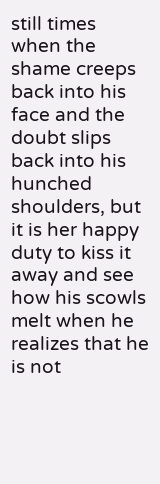still times when the shame creeps back into his face and the doubt slips back into his hunched shoulders, but it is her happy duty to kiss it away and see how his scowls melt when he realizes that he is not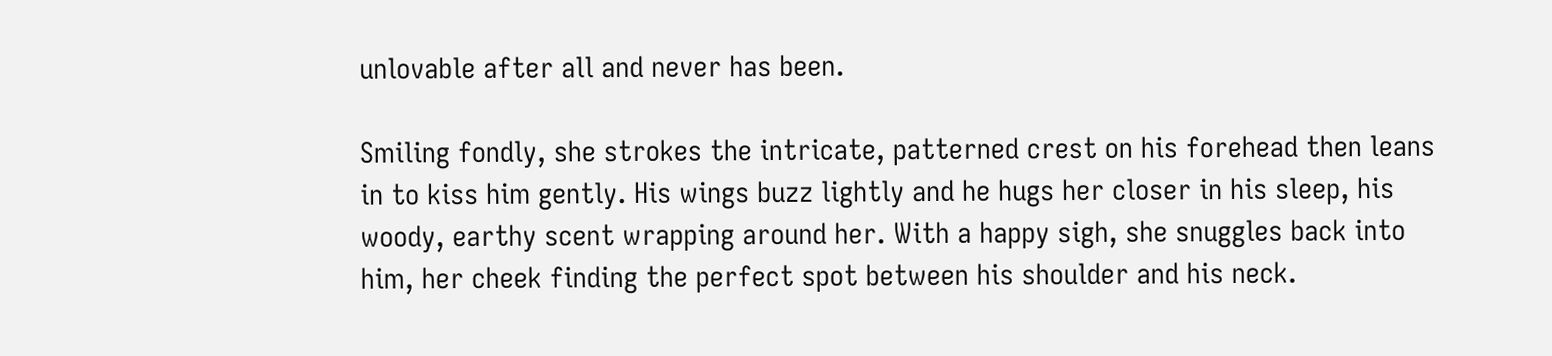unlovable after all and never has been.

Smiling fondly, she strokes the intricate, patterned crest on his forehead then leans in to kiss him gently. His wings buzz lightly and he hugs her closer in his sleep, his woody, earthy scent wrapping around her. With a happy sigh, she snuggles back into him, her cheek finding the perfect spot between his shoulder and his neck.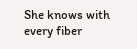She knows with every fiber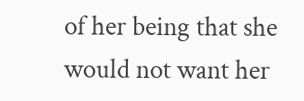of her being that she would not want her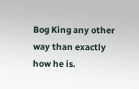Bog King any other way than exactly how he is.